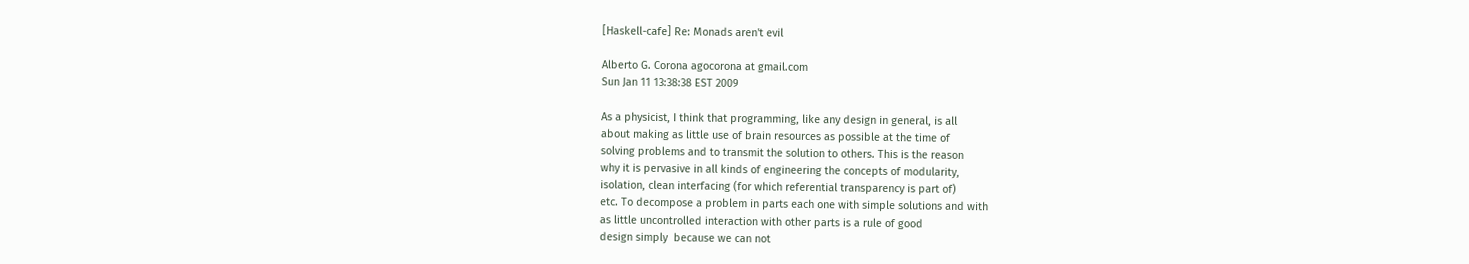[Haskell-cafe] Re: Monads aren't evil

Alberto G. Corona agocorona at gmail.com
Sun Jan 11 13:38:38 EST 2009

As a physicist, I think that programming, like any design in general, is all
about making as little use of brain resources as possible at the time of
solving problems and to transmit the solution to others. This is the reason
why it is pervasive in all kinds of engineering the concepts of modularity,
isolation, clean interfacing (for which referential transparency is part of)
etc. To decompose a problem in parts each one with simple solutions and with
as little uncontrolled interaction with other parts is a rule of good
design simply  because we can not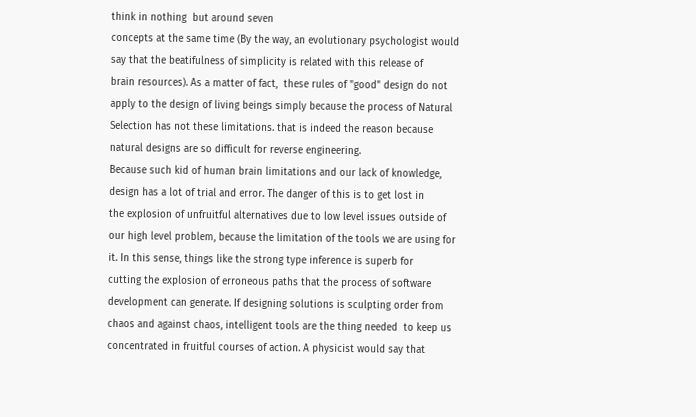think in nothing  but around seven
concepts at the same time (By the way, an evolutionary psychologist would
say that the beatifulness of simplicity is related with this release of
brain resources). As a matter of fact,  these rules of "good" design do not
apply to the design of living beings simply because the process of Natural
Selection has not these limitations. that is indeed the reason because
natural designs are so difficult for reverse engineering.
Because such kid of human brain limitations and our lack of knowledge,
design has a lot of trial and error. The danger of this is to get lost in
the explosion of unfruitful alternatives due to low level issues outside of
our high level problem, because the limitation of the tools we are using for
it. In this sense, things like the strong type inference is superb for
cutting the explosion of erroneous paths that the process of software
development can generate. If designing solutions is sculpting order from
chaos and against chaos, intelligent tools are the thing needed  to keep us
concentrated in fruitful courses of action. A physicist would say that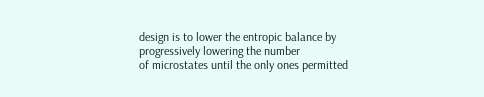design is to lower the entropic balance by progressively lowering the number
of microstates until the only ones permitted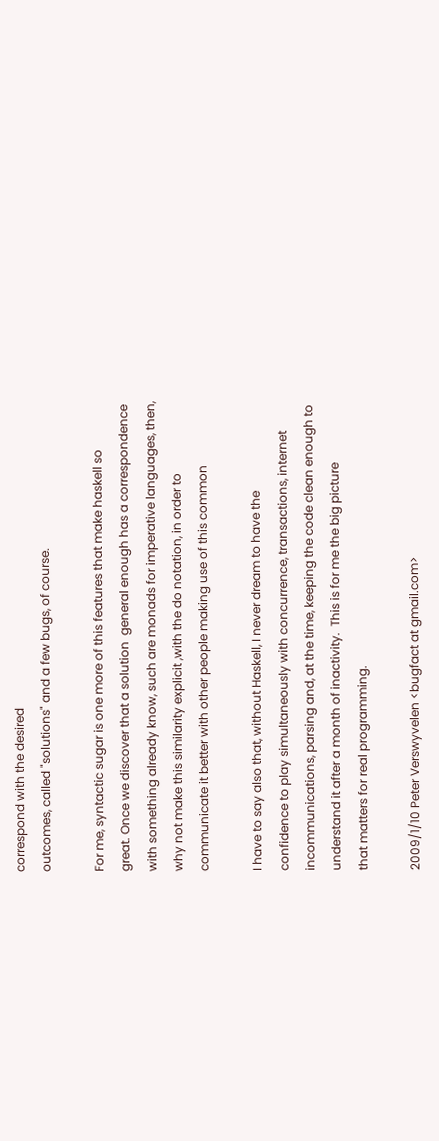correspond with the desired
outcomes, called "solutions" and a few bugs, of course.

For me, syntactic sugar is one more of this features that make haskell so
great. Once we discover that a solution  general enough has a correspondence
with something already know, such are monads for imperative languages, then,
why not make this similarity explicit ,with the do notation, in order to
communicate it better with other people making use of this common

I have to say also that, without Haskell, I never dream to have the
confidence to play simultaneously with concurrence, transactions, internet
incommunications, parsing and, at the time, keeping the code clean enough to
understand it after a month of inactivity.  This is for me the big picture
that matters for real programming.

2009/1/10 Peter Verswyvelen <bugfact at gmail.com>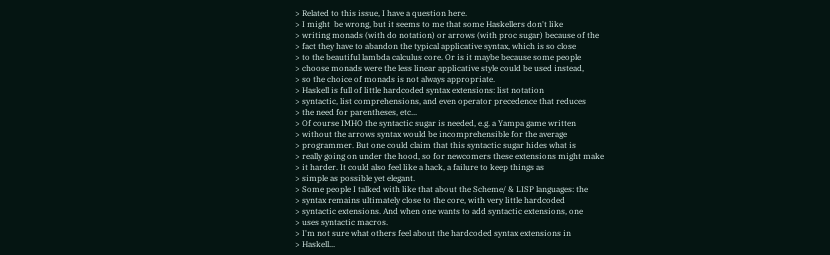> Related to this issue, I have a question here.
> I might  be wrong, but it seems to me that some Haskellers don't like
> writing monads (with do notation) or arrows (with proc sugar) because of the
> fact they have to abandon the typical applicative syntax, which is so close
> to the beautiful lambda calculus core. Or is it maybe because some people
> choose monads were the less linear applicative style could be used instead,
> so the choice of monads is not always appropriate.
> Haskell is full of little hardcoded syntax extensions: list notation
> syntactic, list comprehensions, and even operator precedence that reduces
> the need for parentheses, etc...
> Of course IMHO the syntactic sugar is needed, e.g. a Yampa game written
> without the arrows syntax would be incomprehensible for the average
> programmer. But one could claim that this syntactic sugar hides what is
> really going on under the hood, so for newcomers these extensions might make
> it harder. It could also feel like a hack, a failure to keep things as
> simple as possible yet elegant.
> Some people I talked with like that about the Scheme/ & LISP languages: the
> syntax remains ultimately close to the core, with very little hardcoded
> syntactic extensions. And when one wants to add syntactic extensions, one
> uses syntactic macros.
> I'm not sure what others feel about the hardcoded syntax extensions in
> Haskell...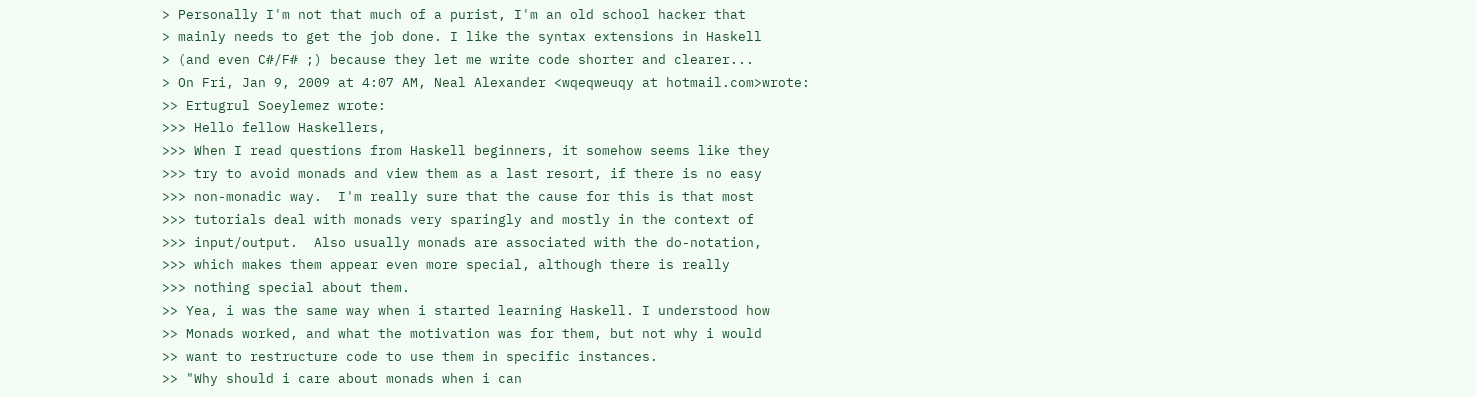> Personally I'm not that much of a purist, I'm an old school hacker that
> mainly needs to get the job done. I like the syntax extensions in Haskell
> (and even C#/F# ;) because they let me write code shorter and clearer...
> On Fri, Jan 9, 2009 at 4:07 AM, Neal Alexander <wqeqweuqy at hotmail.com>wrote:
>> Ertugrul Soeylemez wrote:
>>> Hello fellow Haskellers,
>>> When I read questions from Haskell beginners, it somehow seems like they
>>> try to avoid monads and view them as a last resort, if there is no easy
>>> non-monadic way.  I'm really sure that the cause for this is that most
>>> tutorials deal with monads very sparingly and mostly in the context of
>>> input/output.  Also usually monads are associated with the do-notation,
>>> which makes them appear even more special, although there is really
>>> nothing special about them.
>> Yea, i was the same way when i started learning Haskell. I understood how
>> Monads worked, and what the motivation was for them, but not why i would
>> want to restructure code to use them in specific instances.
>> "Why should i care about monads when i can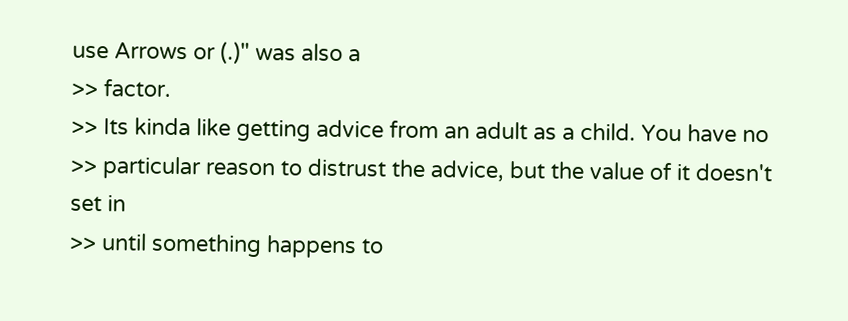use Arrows or (.)" was also a
>> factor.
>> Its kinda like getting advice from an adult as a child. You have no
>> particular reason to distrust the advice, but the value of it doesn't set in
>> until something happens to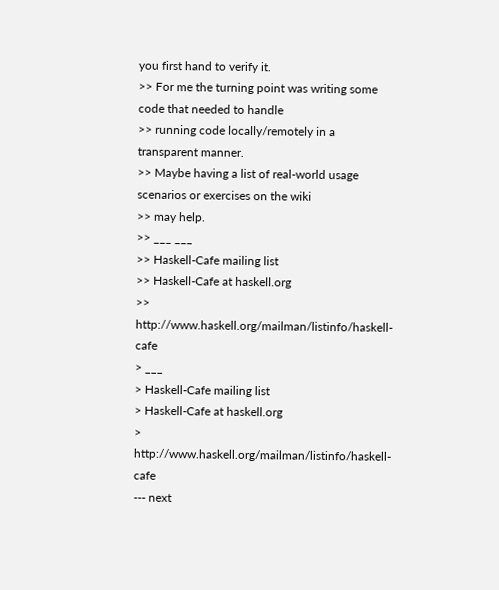you first hand to verify it.
>> For me the turning point was writing some code that needed to handle
>> running code locally/remotely in a transparent manner.
>> Maybe having a list of real-world usage scenarios or exercises on the wiki
>> may help.
>> ___ ___
>> Haskell-Cafe mailing list
>> Haskell-Cafe at haskell.org
>> http://www.haskell.org/mailman/listinfo/haskell-cafe
> ___
> Haskell-Cafe mailing list
> Haskell-Cafe at haskell.org
> http://www.haskell.org/mailman/listinfo/haskell-cafe
--- next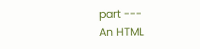part ---
An HTML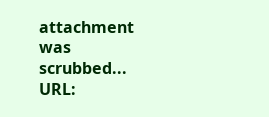attachment was scrubbed...
URL: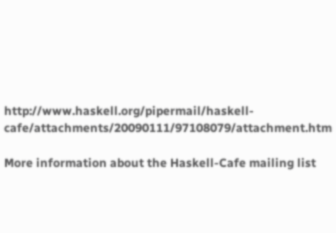http://www.haskell.org/pipermail/haskell-cafe/attachments/20090111/97108079/attachment.htm

More information about the Haskell-Cafe mailing list